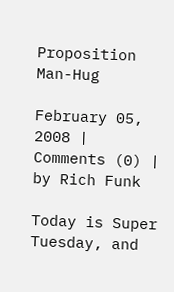Proposition Man-Hug

February 05, 2008 | Comments (0) | by Rich Funk

Today is Super Tuesday, and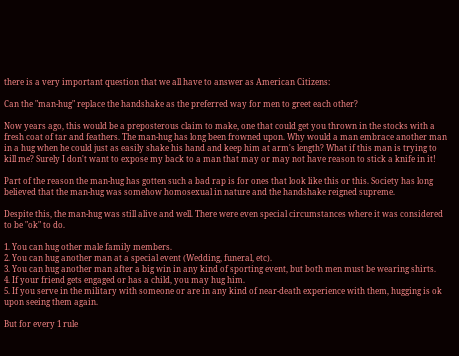there is a very important question that we all have to answer as American Citizens:

Can the "man-hug" replace the handshake as the preferred way for men to greet each other?

Now years ago, this would be a preposterous claim to make, one that could get you thrown in the stocks with a fresh coat of tar and feathers. The man-hug has long been frowned upon. Why would a man embrace another man in a hug when he could just as easily shake his hand and keep him at arm's length? What if this man is trying to kill me? Surely I don't want to expose my back to a man that may or may not have reason to stick a knife in it!

Part of the reason the man-hug has gotten such a bad rap is for ones that look like this or this. Society has long believed that the man-hug was somehow homosexual in nature and the handshake reigned supreme.

Despite this, the man-hug was still alive and well. There were even special circumstances where it was considered to be "ok" to do.

1. You can hug other male family members.
2. You can hug another man at a special event (Wedding, funeral, etc).
3. You can hug another man after a big win in any kind of sporting event, but both men must be wearing shirts.
4. If your friend gets engaged or has a child, you may hug him.
5. If you serve in the military with someone or are in any kind of near-death experience with them, hugging is ok upon seeing them again.

But for every 1 rule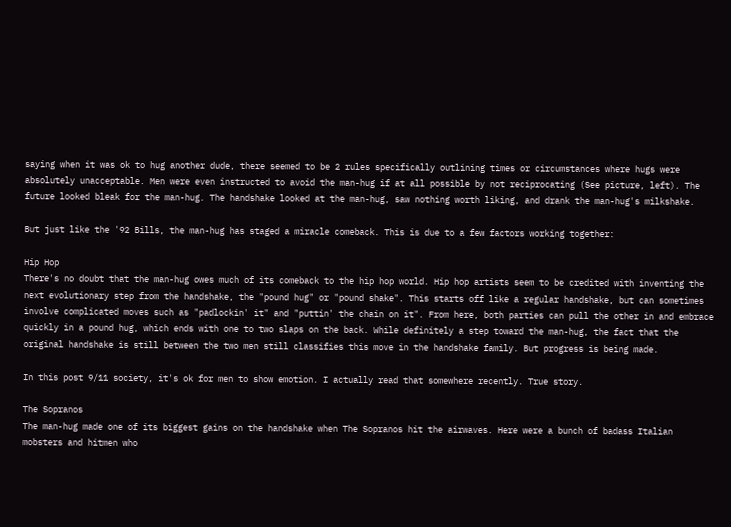saying when it was ok to hug another dude, there seemed to be 2 rules specifically outlining times or circumstances where hugs were absolutely unacceptable. Men were even instructed to avoid the man-hug if at all possible by not reciprocating (See picture, left). The future looked bleak for the man-hug. The handshake looked at the man-hug, saw nothing worth liking, and drank the man-hug's milkshake.

But just like the '92 Bills, the man-hug has staged a miracle comeback. This is due to a few factors working together:

Hip Hop
There's no doubt that the man-hug owes much of its comeback to the hip hop world. Hip hop artists seem to be credited with inventing the next evolutionary step from the handshake, the "pound hug" or "pound shake". This starts off like a regular handshake, but can sometimes involve complicated moves such as "padlockin' it" and "puttin' the chain on it". From here, both parties can pull the other in and embrace quickly in a pound hug, which ends with one to two slaps on the back. While definitely a step toward the man-hug, the fact that the original handshake is still between the two men still classifies this move in the handshake family. But progress is being made.

In this post 9/11 society, it's ok for men to show emotion. I actually read that somewhere recently. True story.

The Sopranos
The man-hug made one of its biggest gains on the handshake when The Sopranos hit the airwaves. Here were a bunch of badass Italian mobsters and hitmen who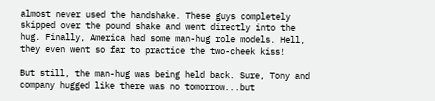almost never used the handshake. These guys completely skipped over the pound shake and went directly into the hug. Finally, America had some man-hug role models. Hell, they even went so far to practice the two-cheek kiss!

But still, the man-hug was being held back. Sure, Tony and company hugged like there was no tomorrow...but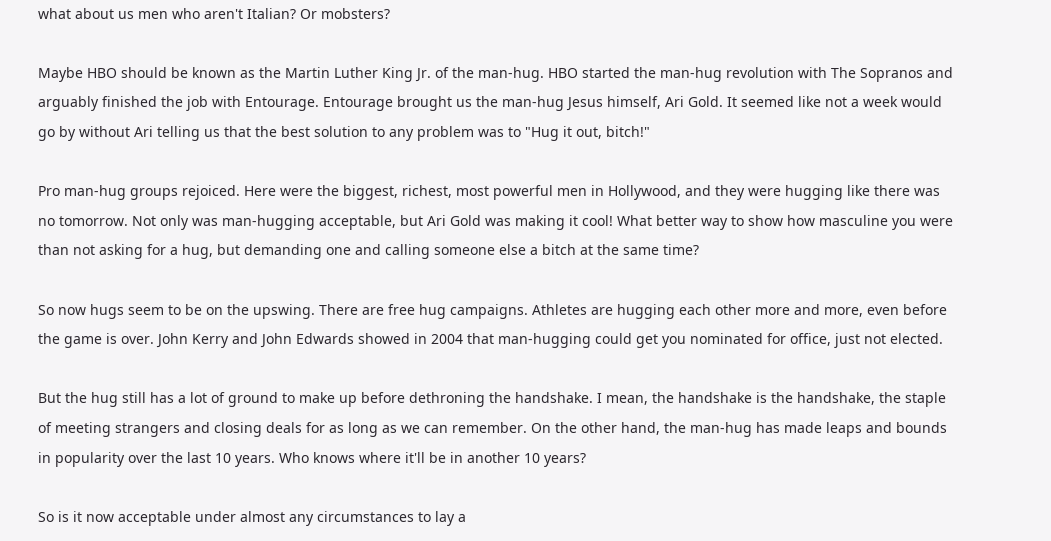what about us men who aren't Italian? Or mobsters?

Maybe HBO should be known as the Martin Luther King Jr. of the man-hug. HBO started the man-hug revolution with The Sopranos and arguably finished the job with Entourage. Entourage brought us the man-hug Jesus himself, Ari Gold. It seemed like not a week would go by without Ari telling us that the best solution to any problem was to "Hug it out, bitch!"

Pro man-hug groups rejoiced. Here were the biggest, richest, most powerful men in Hollywood, and they were hugging like there was no tomorrow. Not only was man-hugging acceptable, but Ari Gold was making it cool! What better way to show how masculine you were than not asking for a hug, but demanding one and calling someone else a bitch at the same time?

So now hugs seem to be on the upswing. There are free hug campaigns. Athletes are hugging each other more and more, even before the game is over. John Kerry and John Edwards showed in 2004 that man-hugging could get you nominated for office, just not elected.

But the hug still has a lot of ground to make up before dethroning the handshake. I mean, the handshake is the handshake, the staple of meeting strangers and closing deals for as long as we can remember. On the other hand, the man-hug has made leaps and bounds in popularity over the last 10 years. Who knows where it'll be in another 10 years?

So is it now acceptable under almost any circumstances to lay a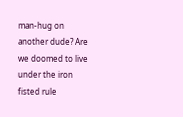man-hug on another dude? Are we doomed to live under the iron fisted rule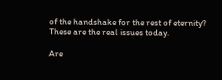of the handshake for the rest of eternity? These are the real issues today.

Are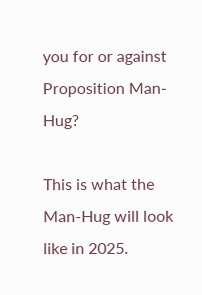you for or against Proposition Man-Hug?

This is what the Man-Hug will look like in 2025.